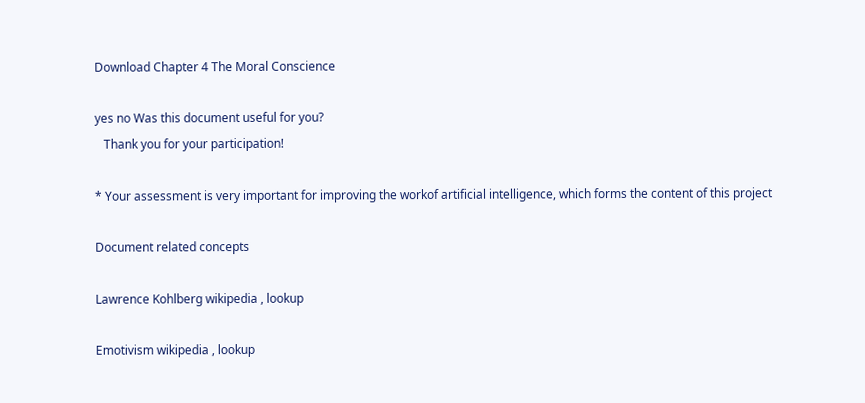Download Chapter 4 The Moral Conscience

yes no Was this document useful for you?
   Thank you for your participation!

* Your assessment is very important for improving the workof artificial intelligence, which forms the content of this project

Document related concepts

Lawrence Kohlberg wikipedia , lookup

Emotivism wikipedia , lookup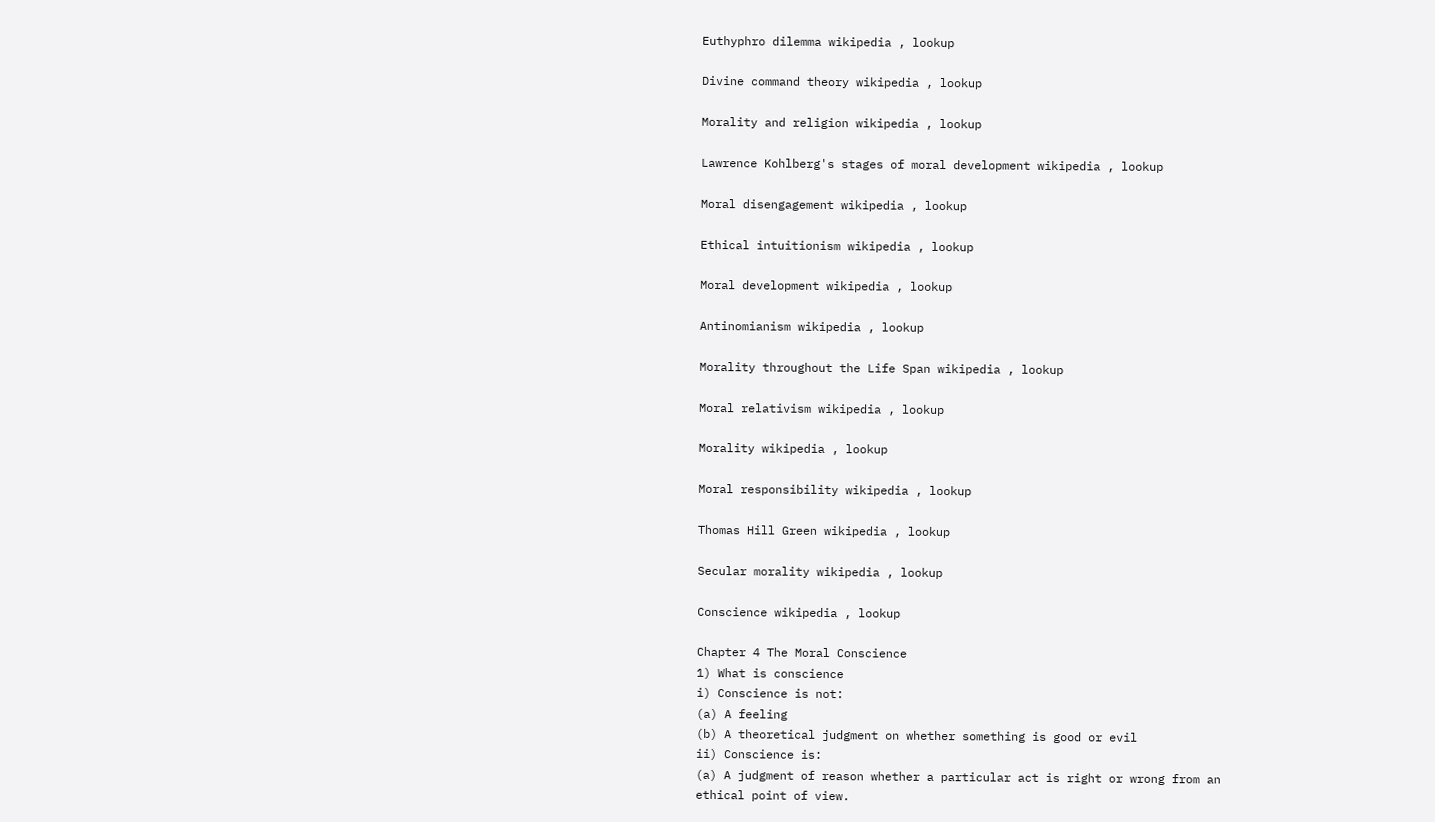Euthyphro dilemma wikipedia , lookup

Divine command theory wikipedia , lookup

Morality and religion wikipedia , lookup

Lawrence Kohlberg's stages of moral development wikipedia , lookup

Moral disengagement wikipedia , lookup

Ethical intuitionism wikipedia , lookup

Moral development wikipedia , lookup

Antinomianism wikipedia , lookup

Morality throughout the Life Span wikipedia , lookup

Moral relativism wikipedia , lookup

Morality wikipedia , lookup

Moral responsibility wikipedia , lookup

Thomas Hill Green wikipedia , lookup

Secular morality wikipedia , lookup

Conscience wikipedia , lookup

Chapter 4 The Moral Conscience
1) What is conscience
i) Conscience is not:
(a) A feeling
(b) A theoretical judgment on whether something is good or evil
ii) Conscience is:
(a) A judgment of reason whether a particular act is right or wrong from an
ethical point of view.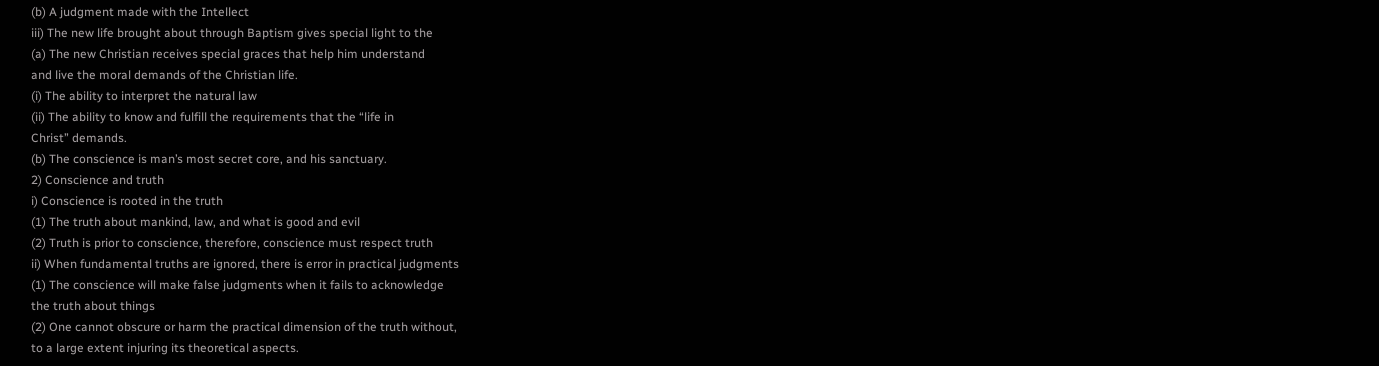(b) A judgment made with the Intellect
iii) The new life brought about through Baptism gives special light to the
(a) The new Christian receives special graces that help him understand
and live the moral demands of the Christian life.
(i) The ability to interpret the natural law
(ii) The ability to know and fulfill the requirements that the “life in
Christ” demands.
(b) The conscience is man’s most secret core, and his sanctuary.
2) Conscience and truth
i) Conscience is rooted in the truth
(1) The truth about mankind, law, and what is good and evil
(2) Truth is prior to conscience, therefore, conscience must respect truth
ii) When fundamental truths are ignored, there is error in practical judgments
(1) The conscience will make false judgments when it fails to acknowledge
the truth about things
(2) One cannot obscure or harm the practical dimension of the truth without,
to a large extent injuring its theoretical aspects.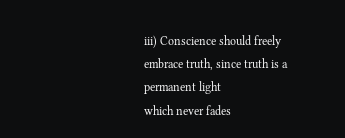iii) Conscience should freely embrace truth, since truth is a permanent light
which never fades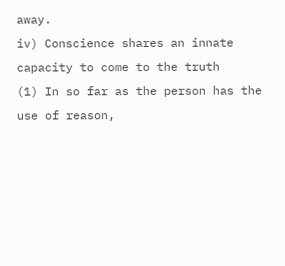away.
iv) Conscience shares an innate capacity to come to the truth
(1) In so far as the person has the use of reason,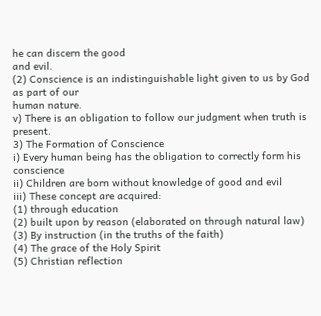he can discern the good
and evil.
(2) Conscience is an indistinguishable light given to us by God as part of our
human nature.
v) There is an obligation to follow our judgment when truth is present.
3) The Formation of Conscience
i) Every human being has the obligation to correctly form his conscience
ii) Children are born without knowledge of good and evil
iii) These concept are acquired:
(1) through education
(2) built upon by reason (elaborated on through natural law)
(3) By instruction (in the truths of the faith)
(4) The grace of the Holy Spirit
(5) Christian reflection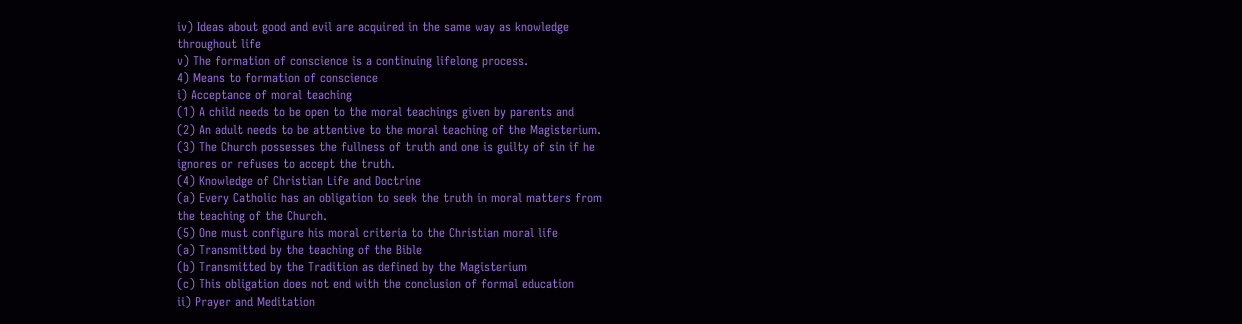iv) Ideas about good and evil are acquired in the same way as knowledge
throughout life
v) The formation of conscience is a continuing lifelong process.
4) Means to formation of conscience
i) Acceptance of moral teaching
(1) A child needs to be open to the moral teachings given by parents and
(2) An adult needs to be attentive to the moral teaching of the Magisterium.
(3) The Church possesses the fullness of truth and one is guilty of sin if he
ignores or refuses to accept the truth.
(4) Knowledge of Christian Life and Doctrine
(a) Every Catholic has an obligation to seek the truth in moral matters from
the teaching of the Church.
(5) One must configure his moral criteria to the Christian moral life
(a) Transmitted by the teaching of the Bible
(b) Transmitted by the Tradition as defined by the Magisterium
(c) This obligation does not end with the conclusion of formal education
ii) Prayer and Meditation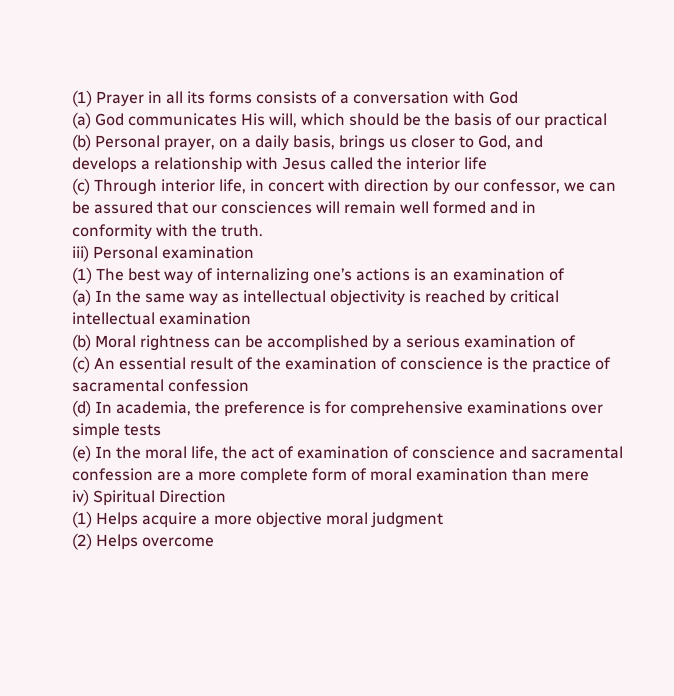(1) Prayer in all its forms consists of a conversation with God
(a) God communicates His will, which should be the basis of our practical
(b) Personal prayer, on a daily basis, brings us closer to God, and
develops a relationship with Jesus called the interior life
(c) Through interior life, in concert with direction by our confessor, we can
be assured that our consciences will remain well formed and in
conformity with the truth.
iii) Personal examination
(1) The best way of internalizing one’s actions is an examination of
(a) In the same way as intellectual objectivity is reached by critical
intellectual examination
(b) Moral rightness can be accomplished by a serious examination of
(c) An essential result of the examination of conscience is the practice of
sacramental confession
(d) In academia, the preference is for comprehensive examinations over
simple tests
(e) In the moral life, the act of examination of conscience and sacramental
confession are a more complete form of moral examination than mere
iv) Spiritual Direction
(1) Helps acquire a more objective moral judgment
(2) Helps overcome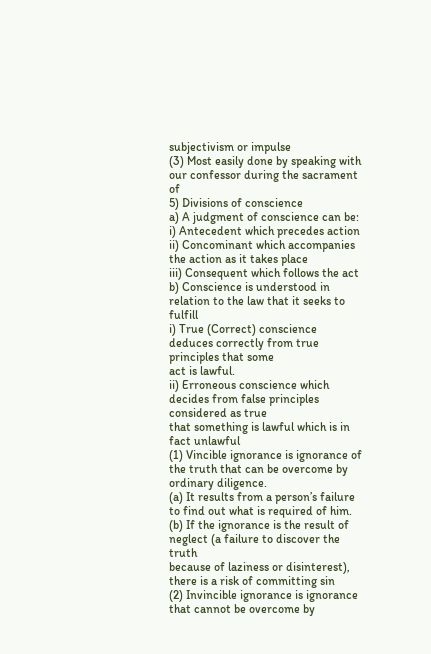subjectivism or impulse
(3) Most easily done by speaking with our confessor during the sacrament of
5) Divisions of conscience
a) A judgment of conscience can be:
i) Antecedent which precedes action
ii) Concominant which accompanies the action as it takes place
iii) Consequent which follows the act
b) Conscience is understood in relation to the law that it seeks to fulfill
i) True (Correct) conscience deduces correctly from true principles that some
act is lawful.
ii) Erroneous conscience which decides from false principles considered as true
that something is lawful which is in fact unlawful
(1) Vincible ignorance is ignorance of the truth that can be overcome by
ordinary diligence.
(a) It results from a person’s failure to find out what is required of him.
(b) If the ignorance is the result of neglect (a failure to discover the truth
because of laziness or disinterest), there is a risk of committing sin
(2) Invincible ignorance is ignorance that cannot be overcome by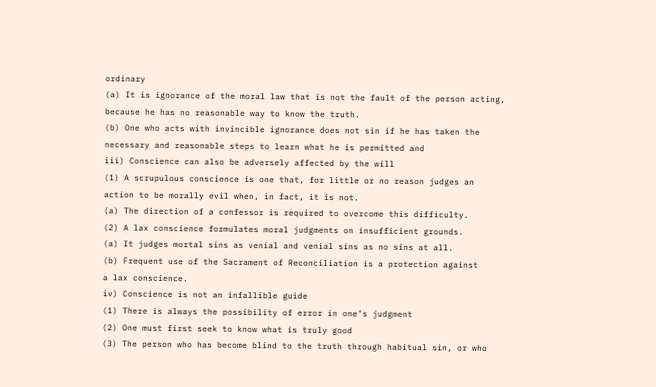ordinary
(a) It is ignorance of the moral law that is not the fault of the person acting,
because he has no reasonable way to know the truth.
(b) One who acts with invincible ignorance does not sin if he has taken the
necessary and reasonable steps to learn what he is permitted and
iii) Conscience can also be adversely affected by the will
(1) A scrupulous conscience is one that, for little or no reason judges an
action to be morally evil when, in fact, it is not.
(a) The direction of a confessor is required to overcome this difficulty.
(2) A lax conscience formulates moral judgments on insufficient grounds.
(a) It judges mortal sins as venial and venial sins as no sins at all.
(b) Frequent use of the Sacrament of Reconciliation is a protection against
a lax conscience.
iv) Conscience is not an infallible guide
(1) There is always the possibility of error in one’s judgment
(2) One must first seek to know what is truly good
(3) The person who has become blind to the truth through habitual sin, or who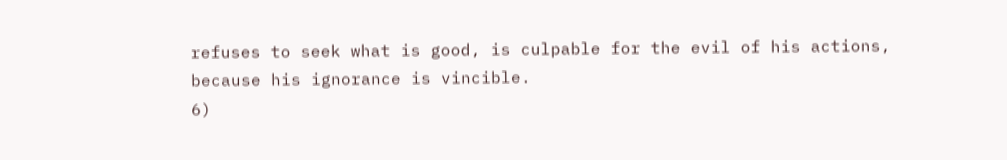refuses to seek what is good, is culpable for the evil of his actions,
because his ignorance is vincible.
6)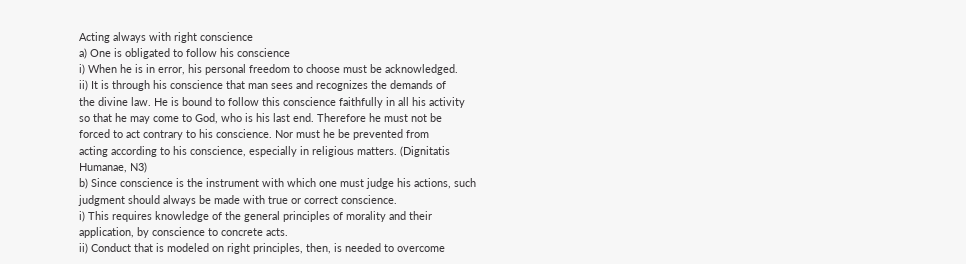Acting always with right conscience
a) One is obligated to follow his conscience
i) When he is in error, his personal freedom to choose must be acknowledged.
ii) It is through his conscience that man sees and recognizes the demands of
the divine law. He is bound to follow this conscience faithfully in all his activity
so that he may come to God, who is his last end. Therefore he must not be
forced to act contrary to his conscience. Nor must he be prevented from
acting according to his conscience, especially in religious matters. (Dignitatis
Humanae, N3)
b) Since conscience is the instrument with which one must judge his actions, such
judgment should always be made with true or correct conscience.
i) This requires knowledge of the general principles of morality and their
application, by conscience to concrete acts.
ii) Conduct that is modeled on right principles, then, is needed to overcome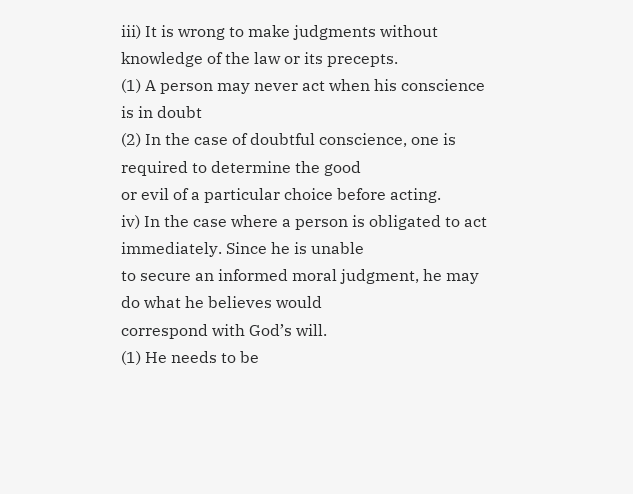iii) It is wrong to make judgments without knowledge of the law or its precepts.
(1) A person may never act when his conscience is in doubt
(2) In the case of doubtful conscience, one is required to determine the good
or evil of a particular choice before acting.
iv) In the case where a person is obligated to act immediately. Since he is unable
to secure an informed moral judgment, he may do what he believes would
correspond with God’s will.
(1) He needs to be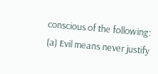conscious of the following:
(a) Evil means never justify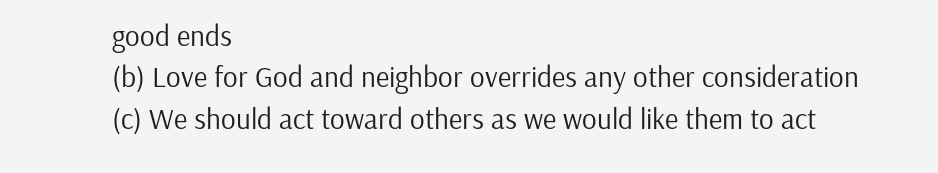good ends
(b) Love for God and neighbor overrides any other consideration
(c) We should act toward others as we would like them to act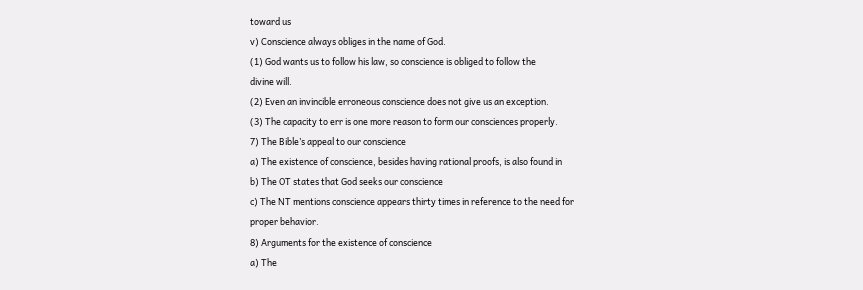toward us
v) Conscience always obliges in the name of God.
(1) God wants us to follow his law, so conscience is obliged to follow the
divine will.
(2) Even an invincible erroneous conscience does not give us an exception.
(3) The capacity to err is one more reason to form our consciences properly.
7) The Bible’s appeal to our conscience
a) The existence of conscience, besides having rational proofs, is also found in
b) The OT states that God seeks our conscience
c) The NT mentions conscience appears thirty times in reference to the need for
proper behavior.
8) Arguments for the existence of conscience
a) The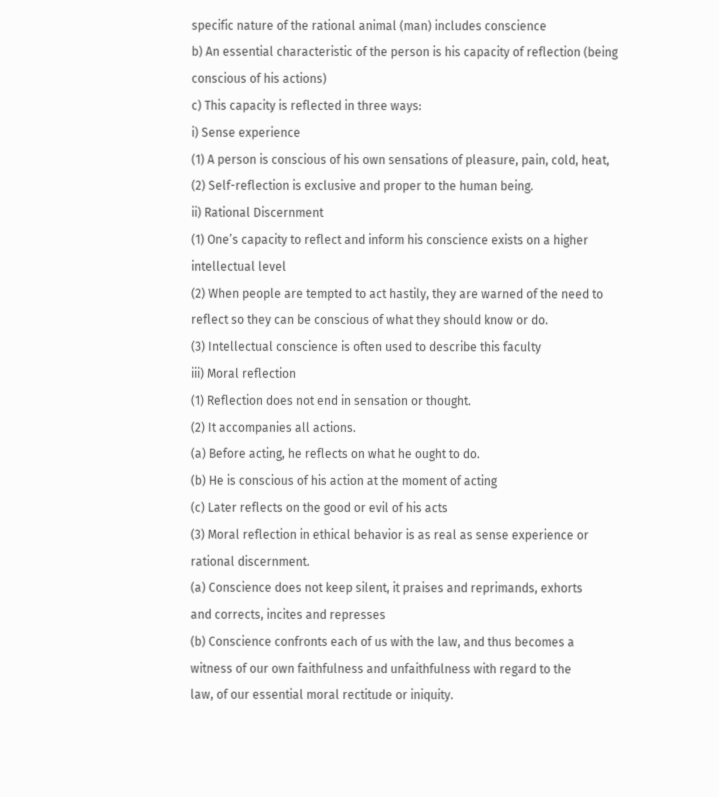specific nature of the rational animal (man) includes conscience
b) An essential characteristic of the person is his capacity of reflection (being
conscious of his actions)
c) This capacity is reflected in three ways:
i) Sense experience
(1) A person is conscious of his own sensations of pleasure, pain, cold, heat,
(2) Self-reflection is exclusive and proper to the human being.
ii) Rational Discernment
(1) One’s capacity to reflect and inform his conscience exists on a higher
intellectual level
(2) When people are tempted to act hastily, they are warned of the need to
reflect so they can be conscious of what they should know or do.
(3) Intellectual conscience is often used to describe this faculty
iii) Moral reflection
(1) Reflection does not end in sensation or thought.
(2) It accompanies all actions.
(a) Before acting, he reflects on what he ought to do.
(b) He is conscious of his action at the moment of acting
(c) Later reflects on the good or evil of his acts
(3) Moral reflection in ethical behavior is as real as sense experience or
rational discernment.
(a) Conscience does not keep silent, it praises and reprimands, exhorts
and corrects, incites and represses
(b) Conscience confronts each of us with the law, and thus becomes a
witness of our own faithfulness and unfaithfulness with regard to the
law, of our essential moral rectitude or iniquity.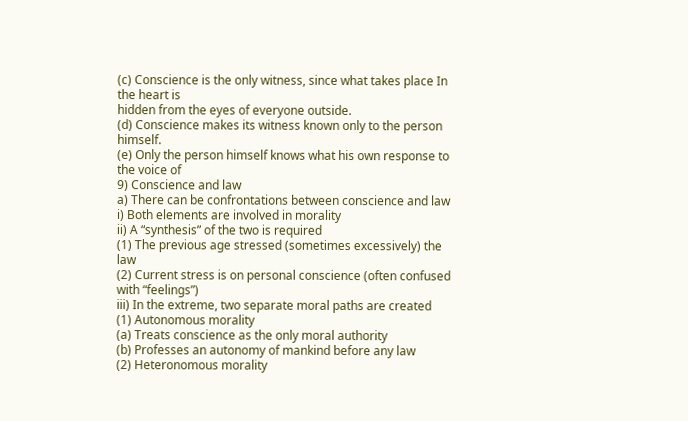(c) Conscience is the only witness, since what takes place In the heart is
hidden from the eyes of everyone outside.
(d) Conscience makes its witness known only to the person himself.
(e) Only the person himself knows what his own response to the voice of
9) Conscience and law
a) There can be confrontations between conscience and law
i) Both elements are involved in morality
ii) A “synthesis” of the two is required
(1) The previous age stressed (sometimes excessively) the law
(2) Current stress is on personal conscience (often confused with “feelings”)
iii) In the extreme, two separate moral paths are created
(1) Autonomous morality
(a) Treats conscience as the only moral authority
(b) Professes an autonomy of mankind before any law
(2) Heteronomous morality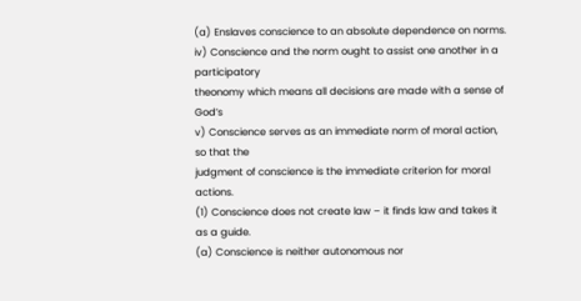(a) Enslaves conscience to an absolute dependence on norms.
iv) Conscience and the norm ought to assist one another in a participatory
theonomy which means all decisions are made with a sense of God’s
v) Conscience serves as an immediate norm of moral action, so that the
judgment of conscience is the immediate criterion for moral actions.
(1) Conscience does not create law – it finds law and takes it as a guide.
(a) Conscience is neither autonomous nor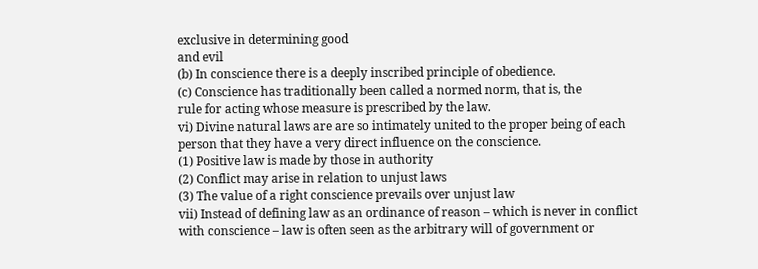exclusive in determining good
and evil
(b) In conscience there is a deeply inscribed principle of obedience.
(c) Conscience has traditionally been called a normed norm, that is, the
rule for acting whose measure is prescribed by the law.
vi) Divine natural laws are are so intimately united to the proper being of each
person that they have a very direct influence on the conscience.
(1) Positive law is made by those in authority
(2) Conflict may arise in relation to unjust laws
(3) The value of a right conscience prevails over unjust law
vii) Instead of defining law as an ordinance of reason – which is never in conflict
with conscience – law is often seen as the arbitrary will of government or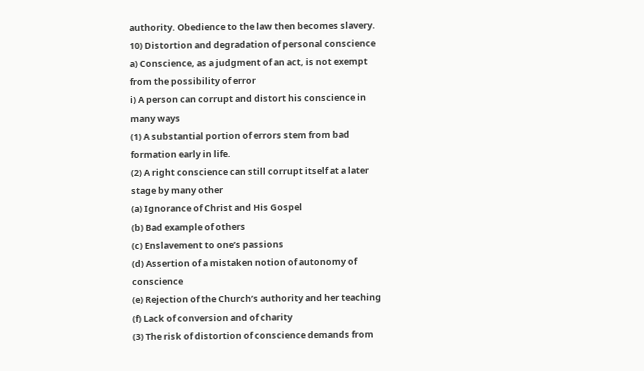authority. Obedience to the law then becomes slavery.
10) Distortion and degradation of personal conscience
a) Conscience, as a judgment of an act, is not exempt from the possibility of error
i) A person can corrupt and distort his conscience in many ways
(1) A substantial portion of errors stem from bad formation early in life.
(2) A right conscience can still corrupt itself at a later stage by many other
(a) Ignorance of Christ and His Gospel
(b) Bad example of others
(c) Enslavement to one’s passions
(d) Assertion of a mistaken notion of autonomy of conscience
(e) Rejection of the Church’s authority and her teaching
(f) Lack of conversion and of charity
(3) The risk of distortion of conscience demands from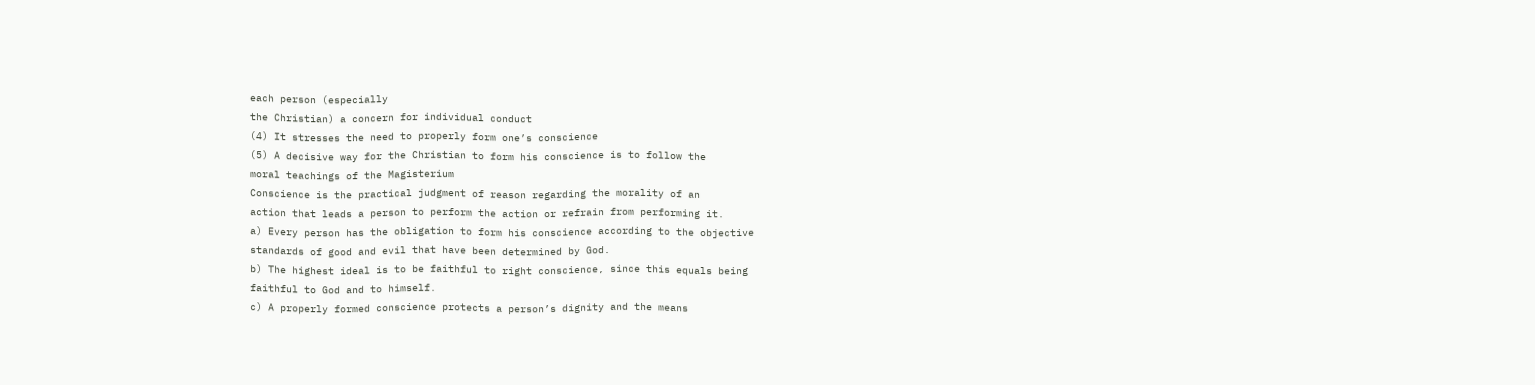each person (especially
the Christian) a concern for individual conduct
(4) It stresses the need to properly form one’s conscience
(5) A decisive way for the Christian to form his conscience is to follow the
moral teachings of the Magisterium
Conscience is the practical judgment of reason regarding the morality of an
action that leads a person to perform the action or refrain from performing it.
a) Every person has the obligation to form his conscience according to the objective
standards of good and evil that have been determined by God.
b) The highest ideal is to be faithful to right conscience, since this equals being
faithful to God and to himself.
c) A properly formed conscience protects a person’s dignity and the means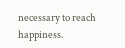necessary to reach happiness.